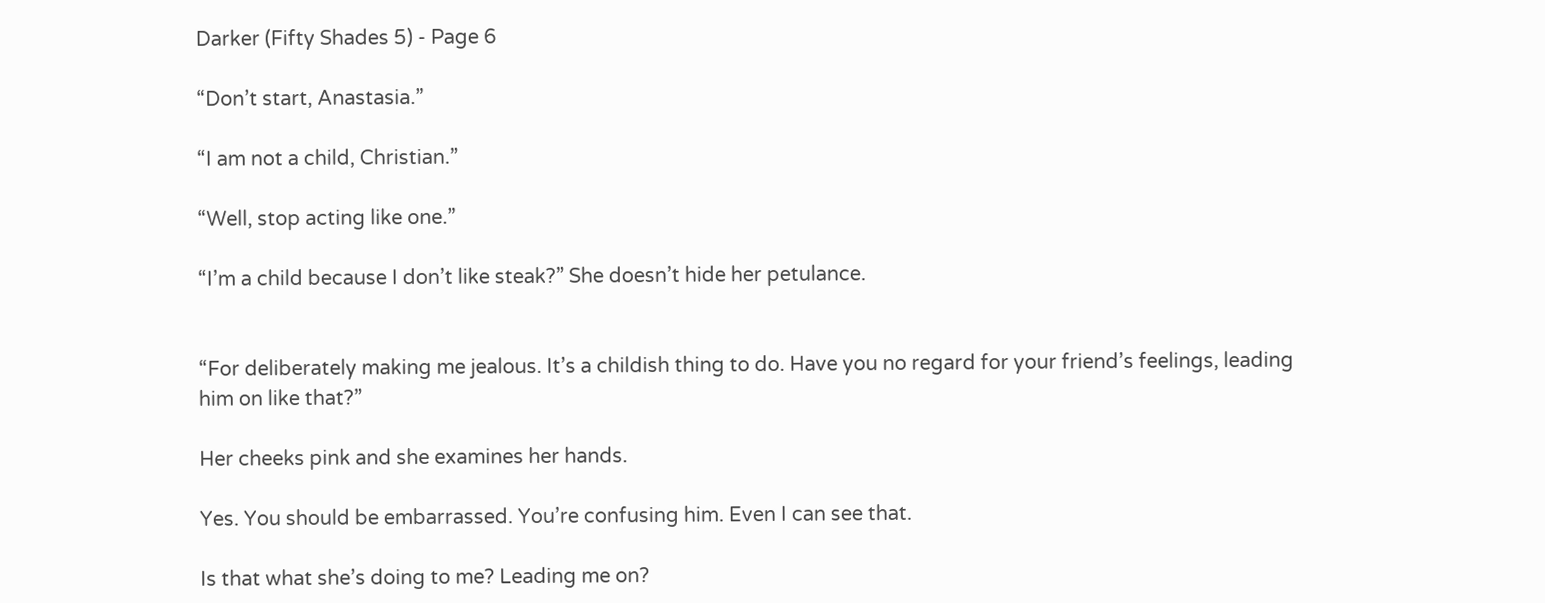Darker (Fifty Shades 5) - Page 6

“Don’t start, Anastasia.”

“I am not a child, Christian.”

“Well, stop acting like one.”

“I’m a child because I don’t like steak?” She doesn’t hide her petulance.


“For deliberately making me jealous. It’s a childish thing to do. Have you no regard for your friend’s feelings, leading him on like that?”

Her cheeks pink and she examines her hands.

Yes. You should be embarrassed. You’re confusing him. Even I can see that.

Is that what she’s doing to me? Leading me on?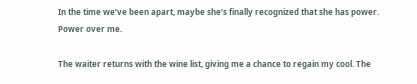In the time we’ve been apart, maybe she’s finally recognized that she has power. Power over me.

The waiter returns with the wine list, giving me a chance to regain my cool. The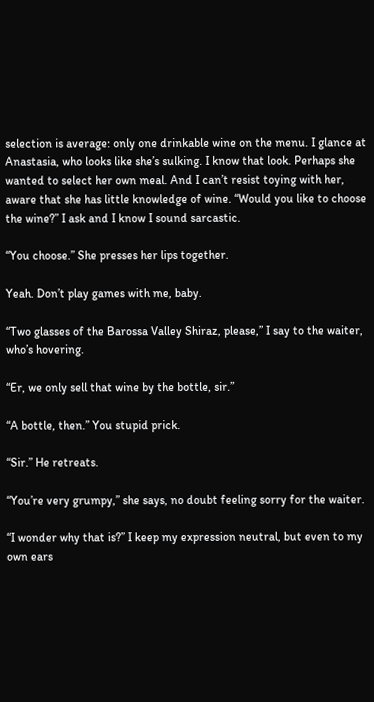selection is average: only one drinkable wine on the menu. I glance at Anastasia, who looks like she’s sulking. I know that look. Perhaps she wanted to select her own meal. And I can’t resist toying with her, aware that she has little knowledge of wine. “Would you like to choose the wine?” I ask and I know I sound sarcastic.

“You choose.” She presses her lips together.

Yeah. Don’t play games with me, baby.

“Two glasses of the Barossa Valley Shiraz, please,” I say to the waiter, who’s hovering.

“Er, we only sell that wine by the bottle, sir.”

“A bottle, then.” You stupid prick.

“Sir.” He retreats.

“You’re very grumpy,” she says, no doubt feeling sorry for the waiter.

“I wonder why that is?” I keep my expression neutral, but even to my own ears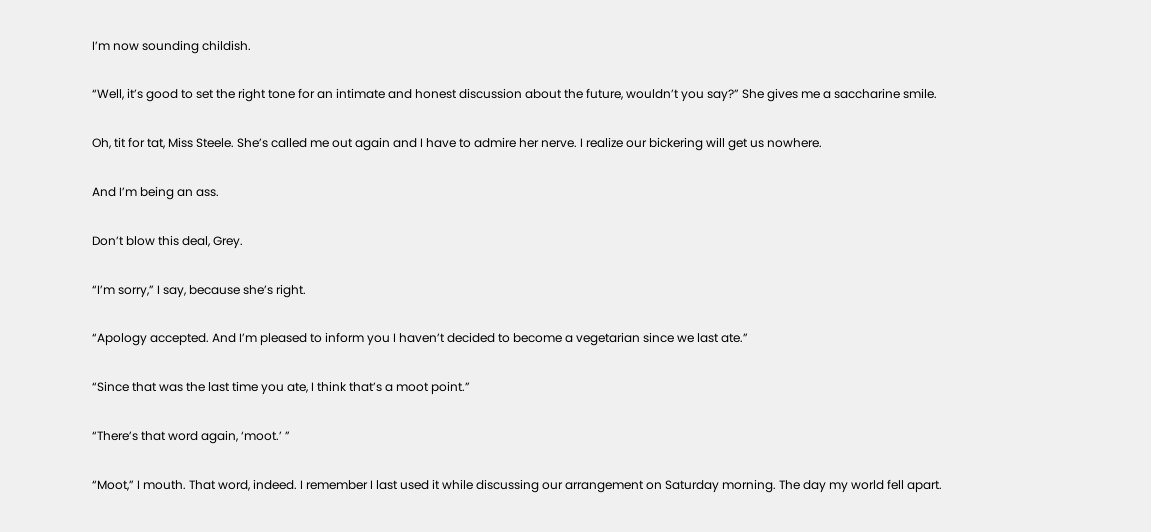I’m now sounding childish.

“Well, it’s good to set the right tone for an intimate and honest discussion about the future, wouldn’t you say?” She gives me a saccharine smile.

Oh, tit for tat, Miss Steele. She’s called me out again and I have to admire her nerve. I realize our bickering will get us nowhere.

And I’m being an ass.

Don’t blow this deal, Grey.

“I’m sorry,” I say, because she’s right.

“Apology accepted. And I’m pleased to inform you I haven’t decided to become a vegetarian since we last ate.”

“Since that was the last time you ate, I think that’s a moot point.”

“There’s that word again, ‘moot.’ ”

“Moot,” I mouth. That word, indeed. I remember I last used it while discussing our arrangement on Saturday morning. The day my world fell apart.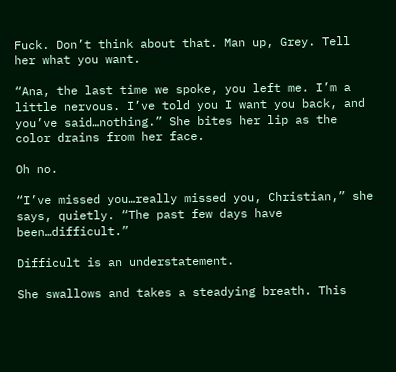Fuck. Don’t think about that. Man up, Grey. Tell her what you want.

“Ana, the last time we spoke, you left me. I’m a little nervous. I’ve told you I want you back, and you’ve said…nothing.” She bites her lip as the color drains from her face.

Oh no.

“I’ve missed you…really missed you, Christian,” she says, quietly. “The past few days have been…difficult.”

Difficult is an understatement.

She swallows and takes a steadying breath. This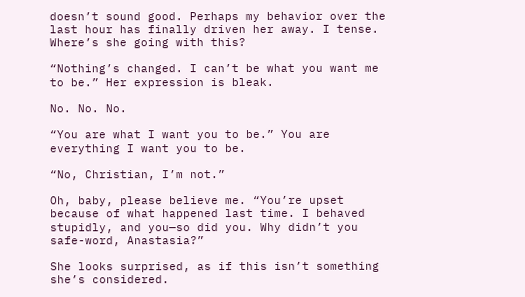doesn’t sound good. Perhaps my behavior over the last hour has finally driven her away. I tense. Where’s she going with this?

“Nothing’s changed. I can’t be what you want me to be.” Her expression is bleak.

No. No. No.

“You are what I want you to be.” You are everything I want you to be.

“No, Christian, I’m not.”

Oh, baby, please believe me. “You’re upset because of what happened last time. I behaved stupidly, and you—so did you. Why didn’t you safe-word, Anastasia?”

She looks surprised, as if this isn’t something she’s considered.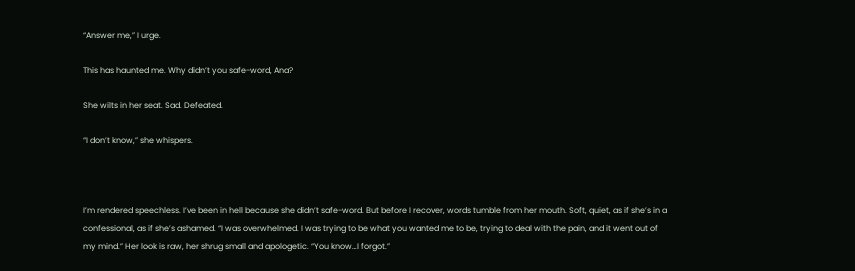“Answer me,” I urge.

This has haunted me. Why didn’t you safe-word, Ana?

She wilts in her seat. Sad. Defeated.

“I don’t know,” she whispers.



I’m rendered speechless. I’ve been in hell because she didn’t safe-word. But before I recover, words tumble from her mouth. Soft, quiet, as if she’s in a confessional, as if she’s ashamed. “I was overwhelmed. I was trying to be what you wanted me to be, trying to deal with the pain, and it went out of my mind.” Her look is raw, her shrug small and apologetic. “You know…I forgot.”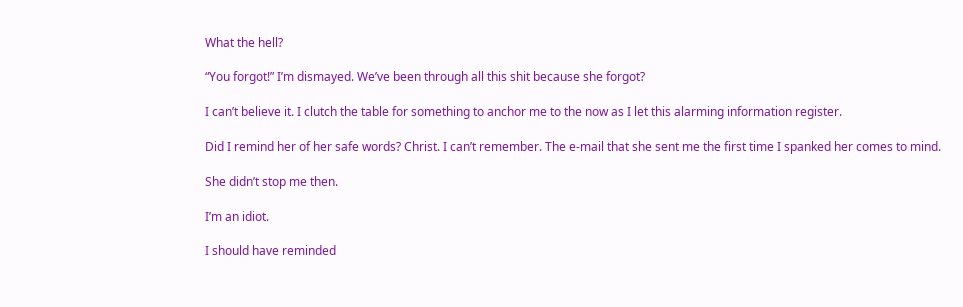What the hell?

“You forgot!” I’m dismayed. We’ve been through all this shit because she forgot?

I can’t believe it. I clutch the table for something to anchor me to the now as I let this alarming information register.

Did I remind her of her safe words? Christ. I can’t remember. The e-mail that she sent me the first time I spanked her comes to mind.

She didn’t stop me then.

I’m an idiot.

I should have reminded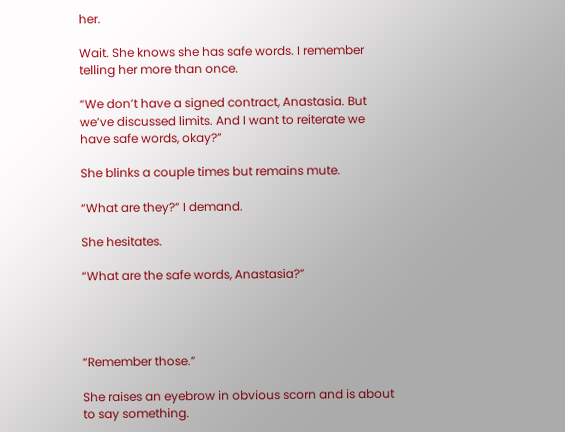her.

Wait. She knows she has safe words. I remember telling her more than once.

“We don’t have a signed contract, Anastasia. But we’ve discussed limits. And I want to reiterate we have safe words, okay?”

She blinks a couple times but remains mute.

“What are they?” I demand.

She hesitates.

“What are the safe words, Anastasia?”




“Remember those.”

She raises an eyebrow in obvious scorn and is about to say something.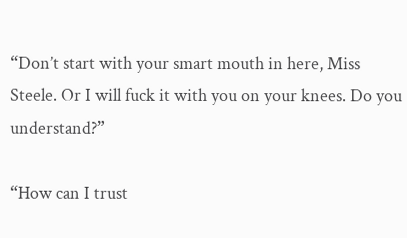“Don’t start with your smart mouth in here, Miss Steele. Or I will fuck it with you on your knees. Do you understand?”

“How can I trust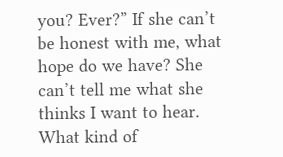you? Ever?” If she can’t be honest with me, what hope do we have? She can’t tell me what she thinks I want to hear. What kind of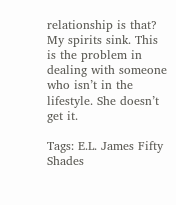relationship is that? My spirits sink. This is the problem in dealing with someone who isn’t in the lifestyle. She doesn’t get it.

Tags: E.L. James Fifty Shades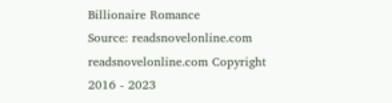Billionaire Romance
Source: readsnovelonline.com
readsnovelonline.com Copyright 2016 - 2023